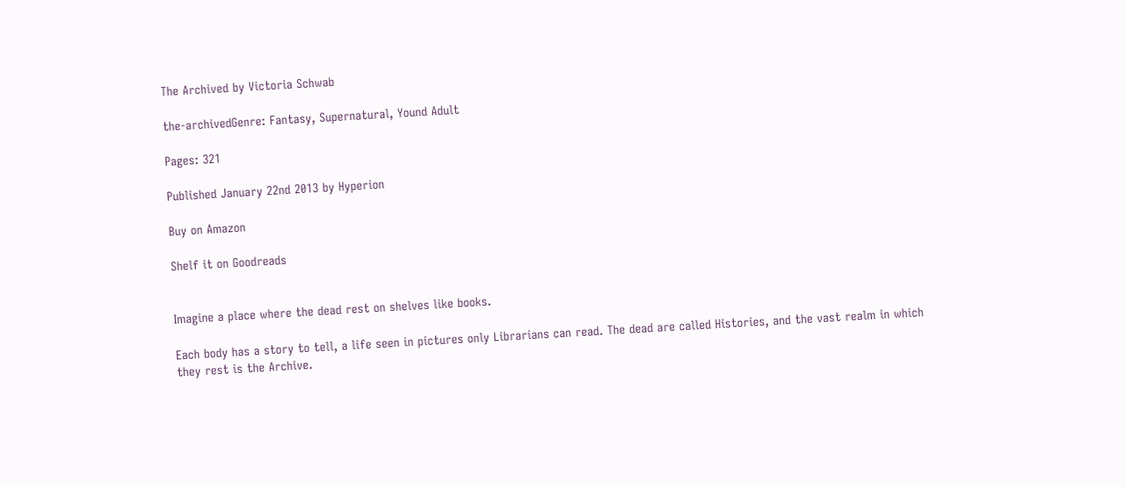The Archived by Victoria Schwab

the-archivedGenre: Fantasy, Supernatural, Yound Adult

Pages: 321

Published January 22nd 2013 by Hyperion

Buy on Amazon

Shelf it on Goodreads


Imagine a place where the dead rest on shelves like books.

Each body has a story to tell, a life seen in pictures only Librarians can read. The dead are called Histories, and the vast realm in which they rest is the Archive.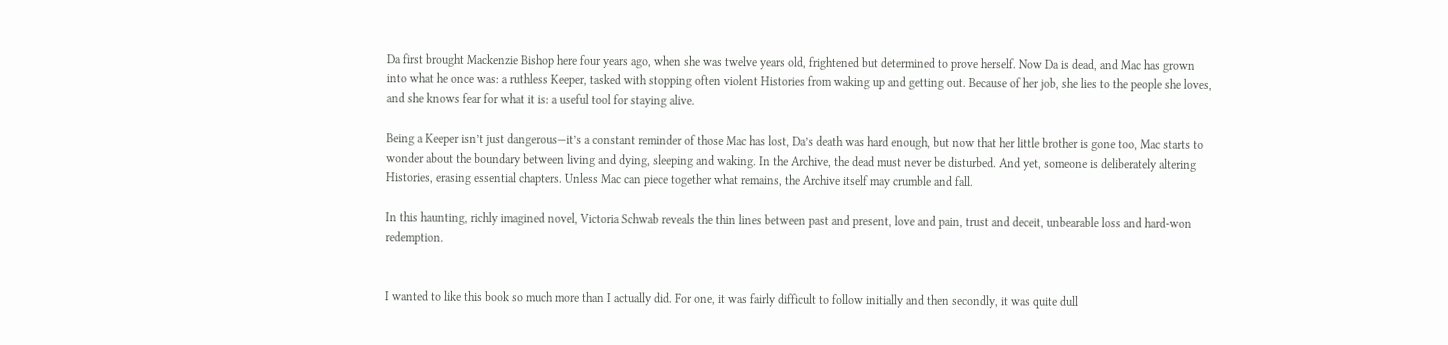Da first brought Mackenzie Bishop here four years ago, when she was twelve years old, frightened but determined to prove herself. Now Da is dead, and Mac has grown into what he once was: a ruthless Keeper, tasked with stopping often violent Histories from waking up and getting out. Because of her job, she lies to the people she loves, and she knows fear for what it is: a useful tool for staying alive.

Being a Keeper isn’t just dangerous—it’s a constant reminder of those Mac has lost, Da’s death was hard enough, but now that her little brother is gone too, Mac starts to wonder about the boundary between living and dying, sleeping and waking. In the Archive, the dead must never be disturbed. And yet, someone is deliberately altering Histories, erasing essential chapters. Unless Mac can piece together what remains, the Archive itself may crumble and fall.

In this haunting, richly imagined novel, Victoria Schwab reveals the thin lines between past and present, love and pain, trust and deceit, unbearable loss and hard-won redemption.


I wanted to like this book so much more than I actually did. For one, it was fairly difficult to follow initially and then secondly, it was quite dull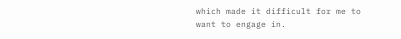which made it difficult for me to want to engage in.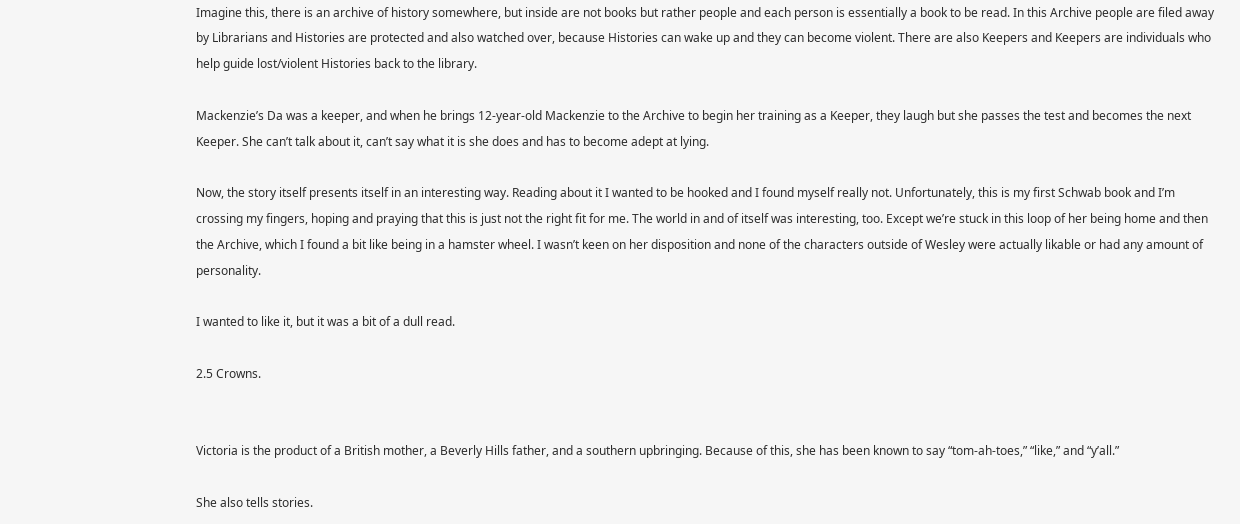Imagine this, there is an archive of history somewhere, but inside are not books but rather people and each person is essentially a book to be read. In this Archive people are filed away by Librarians and Histories are protected and also watched over, because Histories can wake up and they can become violent. There are also Keepers and Keepers are individuals who help guide lost/violent Histories back to the library.

Mackenzie’s Da was a keeper, and when he brings 12-year-old Mackenzie to the Archive to begin her training as a Keeper, they laugh but she passes the test and becomes the next Keeper. She can’t talk about it, can’t say what it is she does and has to become adept at lying.

Now, the story itself presents itself in an interesting way. Reading about it I wanted to be hooked and I found myself really not. Unfortunately, this is my first Schwab book and I’m crossing my fingers, hoping and praying that this is just not the right fit for me. The world in and of itself was interesting, too. Except we’re stuck in this loop of her being home and then the Archive, which I found a bit like being in a hamster wheel. I wasn’t keen on her disposition and none of the characters outside of Wesley were actually likable or had any amount of personality.

I wanted to like it, but it was a bit of a dull read.

2.5 Crowns.


Victoria is the product of a British mother, a Beverly Hills father, and a southern upbringing. Because of this, she has been known to say “tom-ah-toes,” “like,” and “y’all.”

She also tells stories.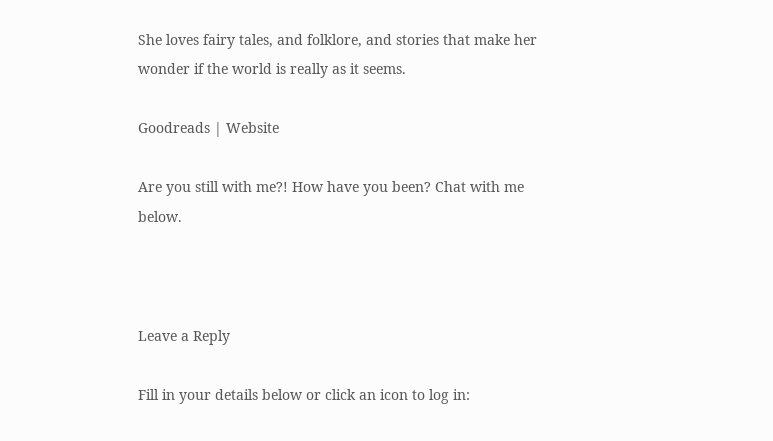She loves fairy tales, and folklore, and stories that make her wonder if the world is really as it seems.

Goodreads | Website

Are you still with me?! How have you been? Chat with me below.



Leave a Reply

Fill in your details below or click an icon to log in: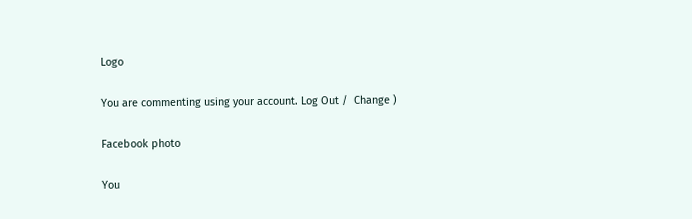Logo

You are commenting using your account. Log Out /  Change )

Facebook photo

You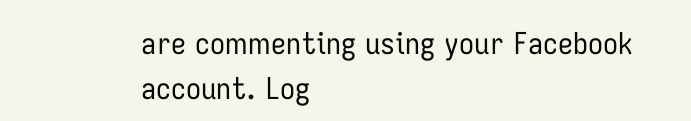are commenting using your Facebook account. Log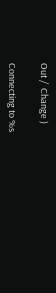Out /  Change )

Connecting to %s